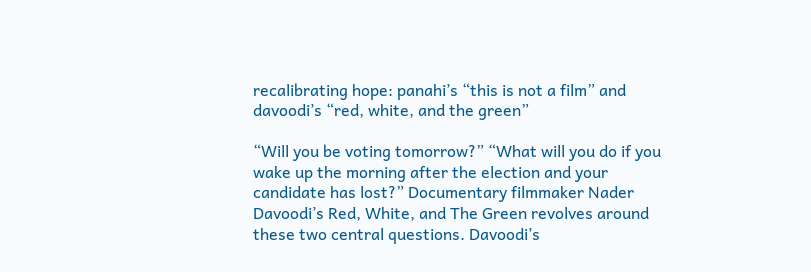recalibrating hope: panahi’s “this is not a film” and davoodi’s “red, white, and the green”

“Will you be voting tomorrow?” “What will you do if you wake up the morning after the election and your candidate has lost?” Documentary filmmaker Nader Davoodi’s Red, White, and The Green revolves around these two central questions. Davoodi’s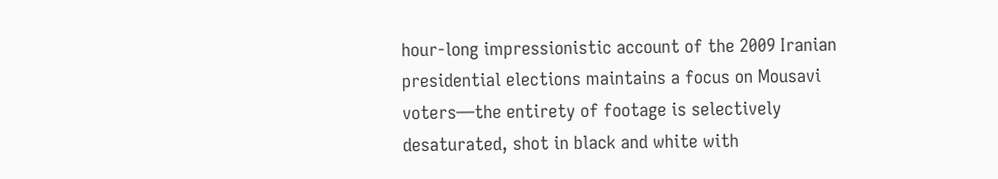hour-long impressionistic account of the 2009 Iranian presidential elections maintains a focus on Mousavi voters—the entirety of footage is selectively desaturated, shot in black and white with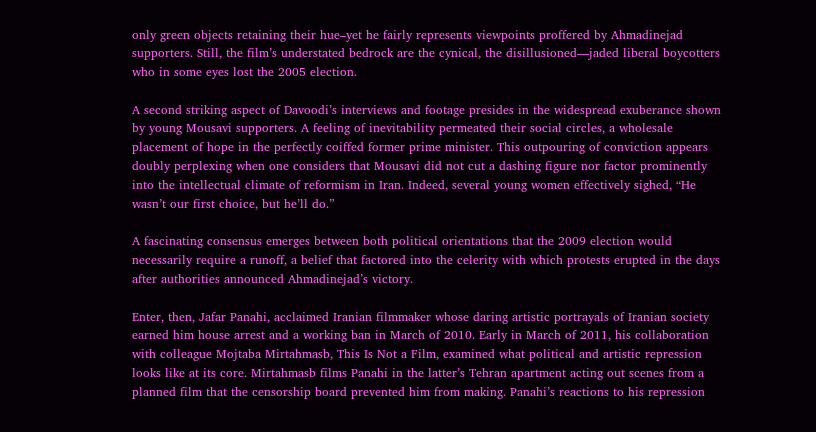only green objects retaining their hue–yet he fairly represents viewpoints proffered by Ahmadinejad supporters. Still, the film’s understated bedrock are the cynical, the disillusioned—jaded liberal boycotters who in some eyes lost the 2005 election.

A second striking aspect of Davoodi’s interviews and footage presides in the widespread exuberance shown by young Mousavi supporters. A feeling of inevitability permeated their social circles, a wholesale placement of hope in the perfectly coiffed former prime minister. This outpouring of conviction appears doubly perplexing when one considers that Mousavi did not cut a dashing figure nor factor prominently into the intellectual climate of reformism in Iran. Indeed, several young women effectively sighed, “He wasn’t our first choice, but he’ll do.”

A fascinating consensus emerges between both political orientations that the 2009 election would necessarily require a runoff, a belief that factored into the celerity with which protests erupted in the days after authorities announced Ahmadinejad’s victory.

Enter, then, Jafar Panahi, acclaimed Iranian filmmaker whose daring artistic portrayals of Iranian society earned him house arrest and a working ban in March of 2010. Early in March of 2011, his collaboration with colleague Mojtaba Mirtahmasb, This Is Not a Film, examined what political and artistic repression looks like at its core. Mirtahmasb films Panahi in the latter’s Tehran apartment acting out scenes from a planned film that the censorship board prevented him from making. Panahi’s reactions to his repression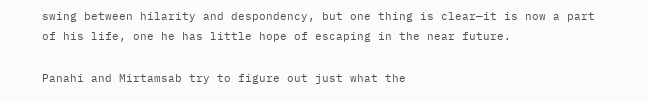swing between hilarity and despondency, but one thing is clear—it is now a part of his life, one he has little hope of escaping in the near future.

Panahi and Mirtamsab try to figure out just what the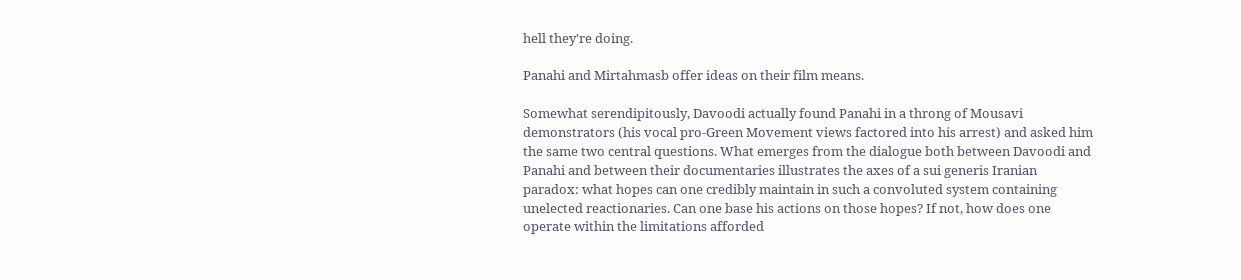hell they're doing.

Panahi and Mirtahmasb offer ideas on their film means.

Somewhat serendipitously, Davoodi actually found Panahi in a throng of Mousavi demonstrators (his vocal pro-Green Movement views factored into his arrest) and asked him the same two central questions. What emerges from the dialogue both between Davoodi and Panahi and between their documentaries illustrates the axes of a sui generis Iranian paradox: what hopes can one credibly maintain in such a convoluted system containing unelected reactionaries. Can one base his actions on those hopes? If not, how does one operate within the limitations afforded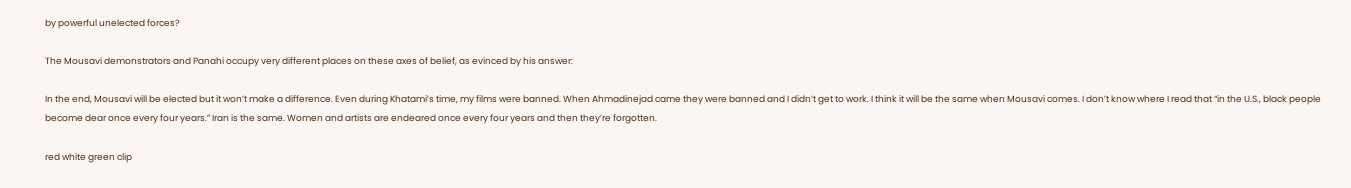by powerful unelected forces?

The Mousavi demonstrators and Panahi occupy very different places on these axes of belief, as evinced by his answer:

In the end, Mousavi will be elected but it won’t make a difference. Even during Khatami’s time, my films were banned. When Ahmadinejad came they were banned and I didn’t get to work. I think it will be the same when Mousavi comes. I don’t know where I read that “in the U.S., black people become dear once every four years.” Iran is the same. Women and artists are endeared once every four years and then they’re forgotten.

red white green clip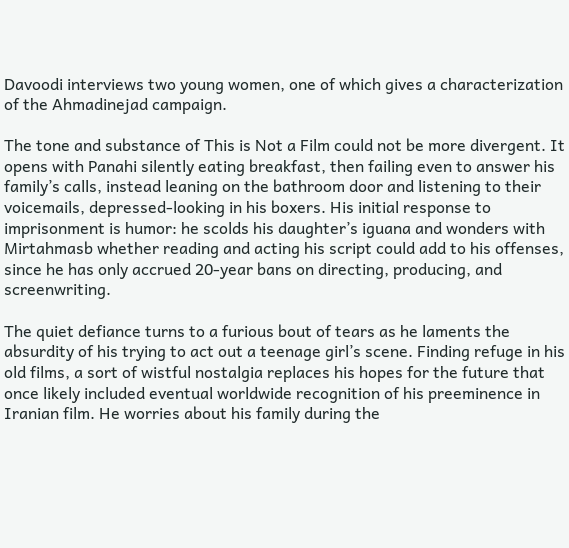Davoodi interviews two young women, one of which gives a characterization of the Ahmadinejad campaign.

The tone and substance of This is Not a Film could not be more divergent. It opens with Panahi silently eating breakfast, then failing even to answer his family’s calls, instead leaning on the bathroom door and listening to their voicemails, depressed-looking in his boxers. His initial response to imprisonment is humor: he scolds his daughter’s iguana and wonders with Mirtahmasb whether reading and acting his script could add to his offenses, since he has only accrued 20-year bans on directing, producing, and screenwriting.

The quiet defiance turns to a furious bout of tears as he laments the absurdity of his trying to act out a teenage girl’s scene. Finding refuge in his old films, a sort of wistful nostalgia replaces his hopes for the future that once likely included eventual worldwide recognition of his preeminence in Iranian film. He worries about his family during the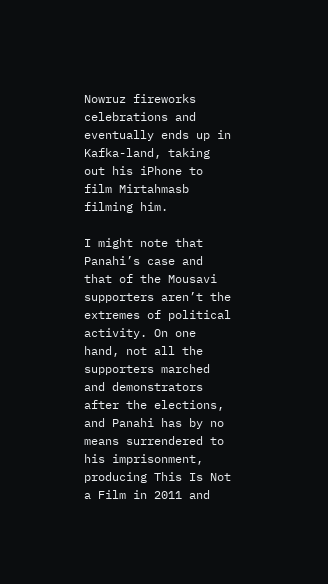Nowruz fireworks celebrations and eventually ends up in Kafka-land, taking out his iPhone to film Mirtahmasb filming him.

I might note that Panahi’s case and that of the Mousavi supporters aren’t the extremes of political activity. On one hand, not all the supporters marched and demonstrators after the elections, and Panahi has by no means surrendered to his imprisonment, producing This Is Not a Film in 2011 and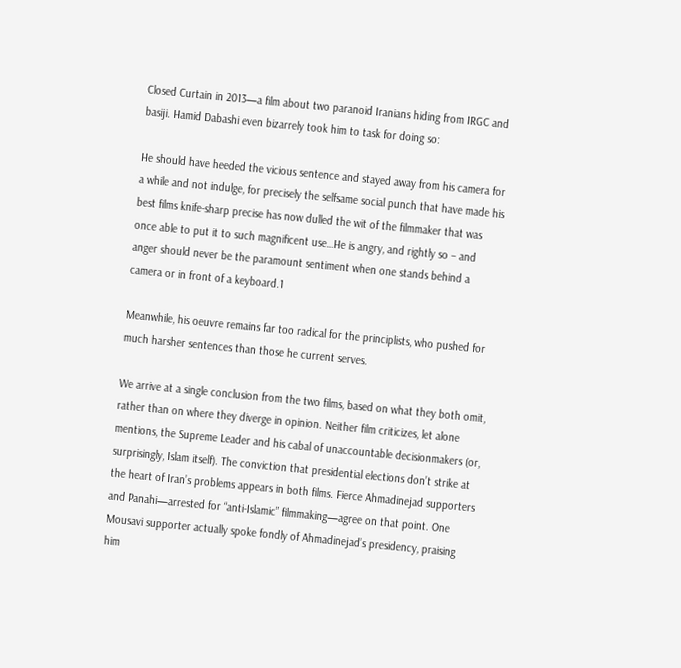Closed Curtain in 2013—a film about two paranoid Iranians hiding from IRGC and basiji. Hamid Dabashi even bizarrely took him to task for doing so:

He should have heeded the vicious sentence and stayed away from his camera for a while and not indulge, for precisely the selfsame social punch that have made his best films knife-sharp precise has now dulled the wit of the filmmaker that was once able to put it to such magnificent use…He is angry, and rightly so – and anger should never be the paramount sentiment when one stands behind a camera or in front of a keyboard.1

Meanwhile, his oeuvre remains far too radical for the principlists, who pushed for much harsher sentences than those he current serves.

We arrive at a single conclusion from the two films, based on what they both omit, rather than on where they diverge in opinion. Neither film criticizes, let alone mentions, the Supreme Leader and his cabal of unaccountable decisionmakers (or, surprisingly, Islam itself). The conviction that presidential elections don’t strike at the heart of Iran’s problems appears in both films. Fierce Ahmadinejad supporters and Panahi—arrested for “anti-Islamic” filmmaking—agree on that point. One Mousavi supporter actually spoke fondly of Ahmadinejad’s presidency, praising him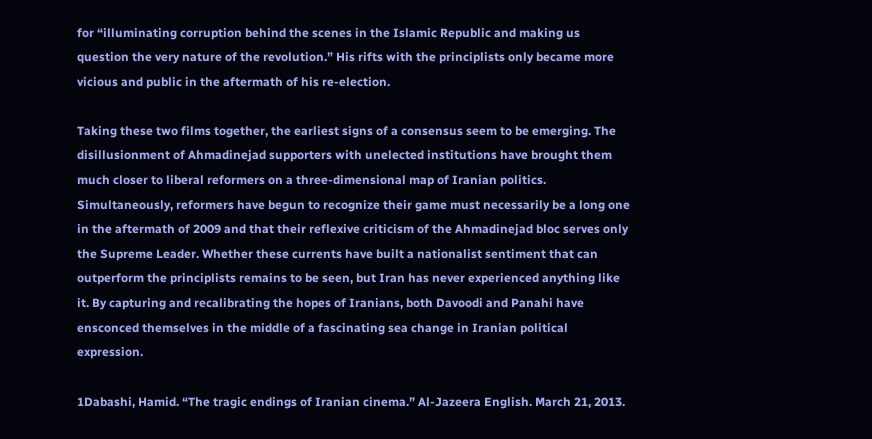for “illuminating corruption behind the scenes in the Islamic Republic and making us question the very nature of the revolution.” His rifts with the principlists only became more vicious and public in the aftermath of his re-election.

Taking these two films together, the earliest signs of a consensus seem to be emerging. The disillusionment of Ahmadinejad supporters with unelected institutions have brought them much closer to liberal reformers on a three-dimensional map of Iranian politics. Simultaneously, reformers have begun to recognize their game must necessarily be a long one in the aftermath of 2009 and that their reflexive criticism of the Ahmadinejad bloc serves only the Supreme Leader. Whether these currents have built a nationalist sentiment that can outperform the principlists remains to be seen, but Iran has never experienced anything like it. By capturing and recalibrating the hopes of Iranians, both Davoodi and Panahi have ensconced themselves in the middle of a fascinating sea change in Iranian political expression.

1Dabashi, Hamid. “The tragic endings of Iranian cinema.” Al-Jazeera English. March 21, 2013.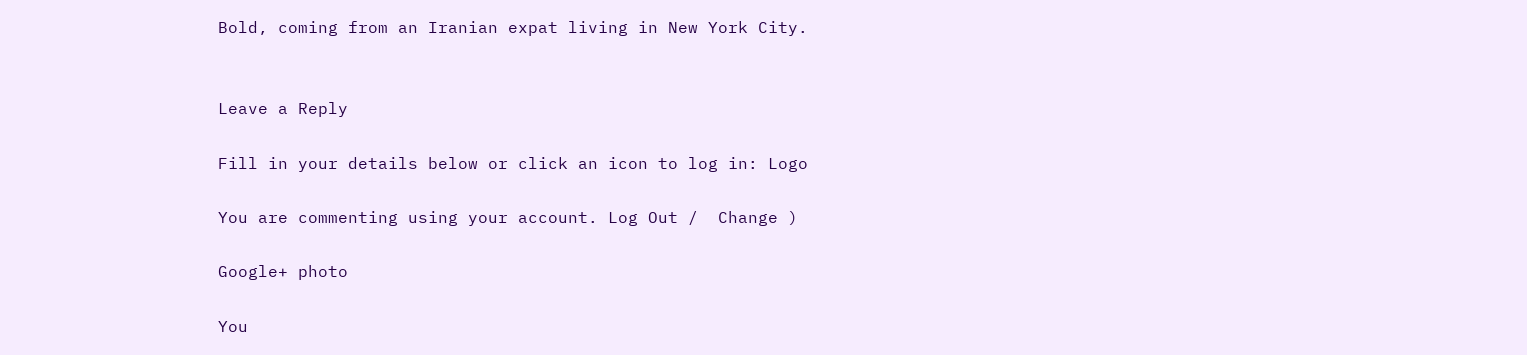Bold, coming from an Iranian expat living in New York City.


Leave a Reply

Fill in your details below or click an icon to log in: Logo

You are commenting using your account. Log Out /  Change )

Google+ photo

You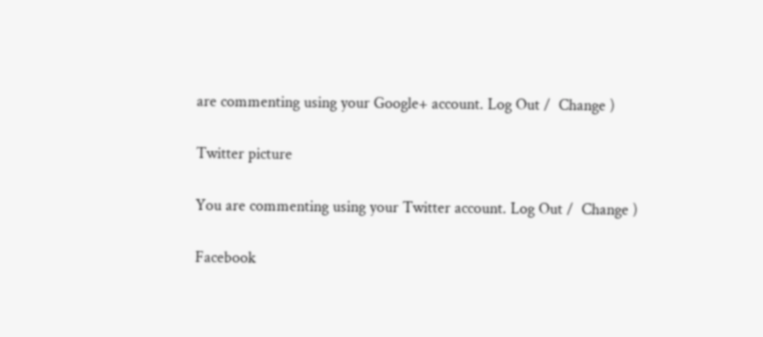are commenting using your Google+ account. Log Out /  Change )

Twitter picture

You are commenting using your Twitter account. Log Out /  Change )

Facebook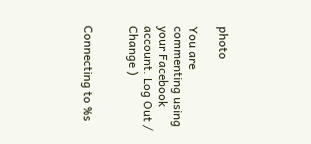photo

You are commenting using your Facebook account. Log Out /  Change )


Connecting to %s